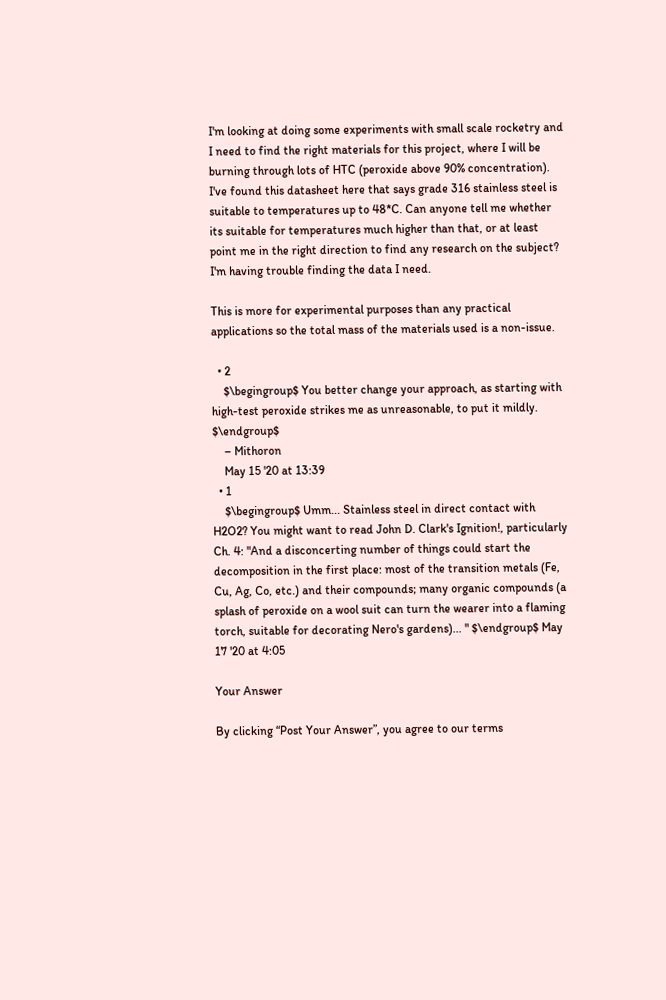I'm looking at doing some experiments with small scale rocketry and I need to find the right materials for this project, where I will be burning through lots of HTC (peroxide above 90% concentration). I've found this datasheet here that says grade 316 stainless steel is suitable to temperatures up to 48*C. Can anyone tell me whether its suitable for temperatures much higher than that, or at least point me in the right direction to find any research on the subject? I'm having trouble finding the data I need.

This is more for experimental purposes than any practical applications so the total mass of the materials used is a non-issue.

  • 2
    $\begingroup$ You better change your approach, as starting with high-test peroxide strikes me as unreasonable, to put it mildly. $\endgroup$
    – Mithoron
    May 15 '20 at 13:39
  • 1
    $\begingroup$ Umm... Stainless steel in direct contact with H2O2? You might want to read John D. Clark's Ignition!, particularly Ch. 4: "And a disconcerting number of things could start the decomposition in the first place: most of the transition metals (Fe, Cu, Ag, Co, etc.) and their compounds; many organic compounds (a splash of peroxide on a wool suit can turn the wearer into a flaming torch, suitable for decorating Nero's gardens)... " $\endgroup$ May 17 '20 at 4:05

Your Answer

By clicking “Post Your Answer”, you agree to our terms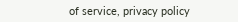of service, privacy policy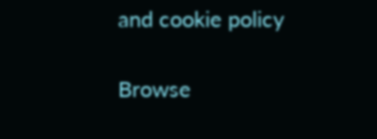and cookie policy

Browse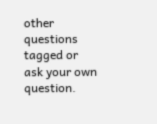other questions tagged or ask your own question.